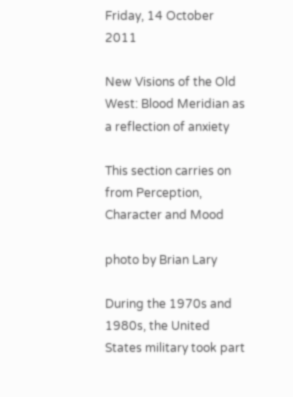Friday, 14 October 2011

New Visions of the Old West: Blood Meridian as a reflection of anxiety

This section carries on from Perception, Character and Mood

photo by Brian Lary

During the 1970s and 1980s, the United States military took part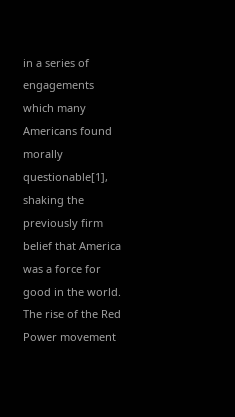in a series of engagements which many Americans found morally questionable[1], shaking the previously firm belief that America was a force for good in the world.  The rise of the Red Power movement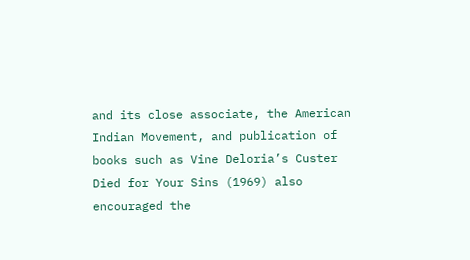and its close associate, the American Indian Movement, and publication of books such as Vine Deloria’s Custer Died for Your Sins (1969) also encouraged the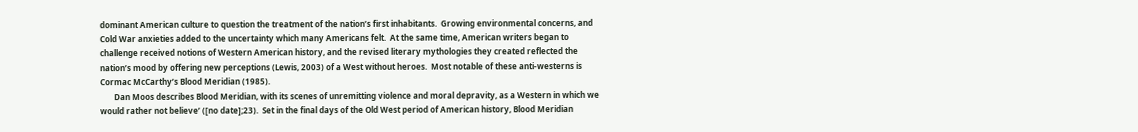dominant American culture to question the treatment of the nation’s first inhabitants.  Growing environmental concerns, and Cold War anxieties added to the uncertainty which many Americans felt.  At the same time, American writers began to challenge received notions of Western American history, and the revised literary mythologies they created reflected the nation’s mood by offering new perceptions (Lewis, 2003) of a West without heroes.  Most notable of these anti-westerns is Cormac McCarthy’s Blood Meridian (1985).
       Dan Moos describes Blood Meridian, with its scenes of unremitting violence and moral depravity, as a Western in which we would rather not believe’ ([no date];23).  Set in the final days of the Old West period of American history, Blood Meridian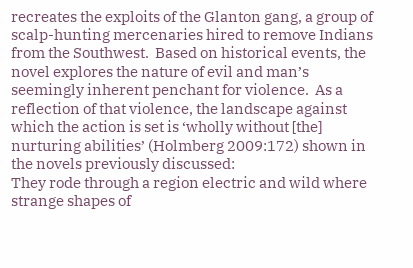recreates the exploits of the Glanton gang, a group of scalp-hunting mercenaries hired to remove Indians from the Southwest.  Based on historical events, the novel explores the nature of evil and man’s seemingly inherent penchant for violence.  As a reflection of that violence, the landscape against which the action is set is ‘wholly without [the] nurturing abilities’ (Holmberg 2009:172) shown in the novels previously discussed:
They rode through a region electric and wild where strange shapes of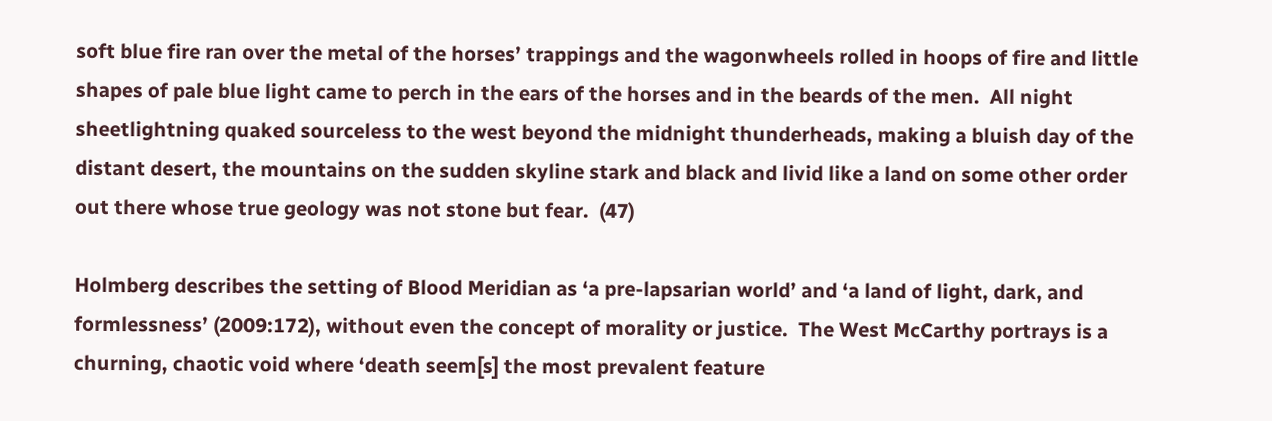soft blue fire ran over the metal of the horses’ trappings and the wagonwheels rolled in hoops of fire and little shapes of pale blue light came to perch in the ears of the horses and in the beards of the men.  All night sheetlightning quaked sourceless to the west beyond the midnight thunderheads, making a bluish day of the distant desert, the mountains on the sudden skyline stark and black and livid like a land on some other order out there whose true geology was not stone but fear.  (47)

Holmberg describes the setting of Blood Meridian as ‘a pre-lapsarian world’ and ‘a land of light, dark, and formlessness’ (2009:172), without even the concept of morality or justice.  The West McCarthy portrays is a churning, chaotic void where ‘death seem[s] the most prevalent feature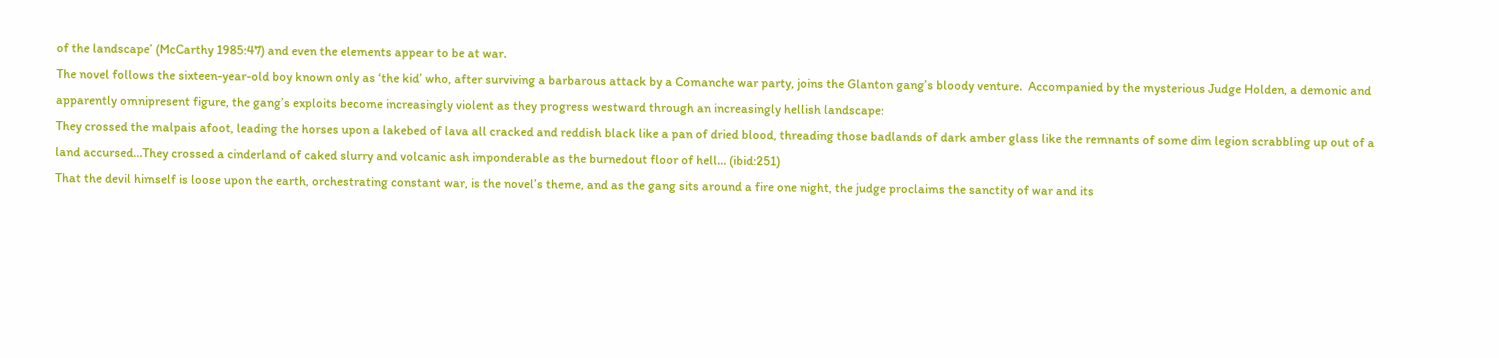of the landscape’ (McCarthy 1985:47) and even the elements appear to be at war.
The novel follows the sixteen-year-old boy known only as ‘the kid’ who, after surviving a barbarous attack by a Comanche war party, joins the Glanton gang’s bloody venture.  Accompanied by the mysterious Judge Holden, a demonic and apparently omnipresent figure, the gang’s exploits become increasingly violent as they progress westward through an increasingly hellish landscape:
They crossed the malpais afoot, leading the horses upon a lakebed of lava all cracked and reddish black like a pan of dried blood, threading those badlands of dark amber glass like the remnants of some dim legion scrabbling up out of a land accursed…They crossed a cinderland of caked slurry and volcanic ash imponderable as the burnedout floor of hell… (ibid:251)
That the devil himself is loose upon the earth, orchestrating constant war, is the novel’s theme, and as the gang sits around a fire one night, the judge proclaims the sanctity of war and its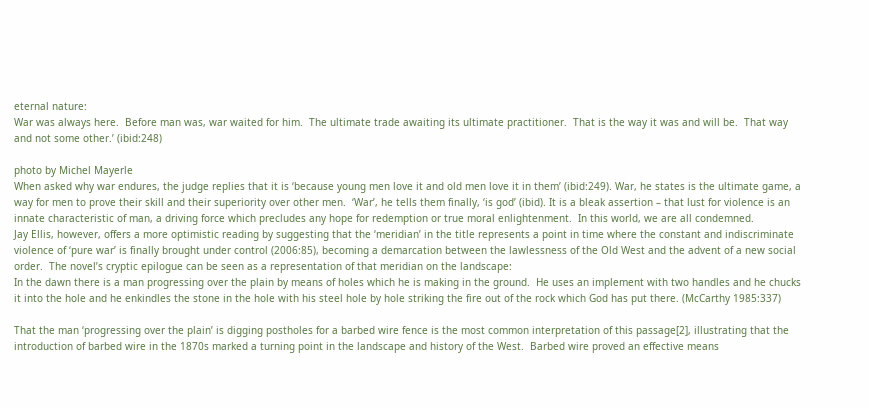eternal nature:
War was always here.  Before man was, war waited for him.  The ultimate trade awaiting its ultimate practitioner.  That is the way it was and will be.  That way and not some other.’ (ibid:248)

photo by Michel Mayerle
When asked why war endures, the judge replies that it is ‘because young men love it and old men love it in them’ (ibid:249). War, he states is the ultimate game, a way for men to prove their skill and their superiority over other men.  ‘War’, he tells them finally, ‘is god’ (ibid). It is a bleak assertion – that lust for violence is an innate characteristic of man, a driving force which precludes any hope for redemption or true moral enlightenment.  In this world, we are all condemned.
Jay Ellis, however, offers a more optimistic reading by suggesting that the ‘meridian’ in the title represents a point in time where the constant and indiscriminate violence of ‘pure war’ is finally brought under control (2006:85), becoming a demarcation between the lawlessness of the Old West and the advent of a new social order.  The novel’s cryptic epilogue can be seen as a representation of that meridian on the landscape:
In the dawn there is a man progressing over the plain by means of holes which he is making in the ground.  He uses an implement with two handles and he chucks it into the hole and he enkindles the stone in the hole with his steel hole by hole striking the fire out of the rock which God has put there. (McCarthy 1985:337)

That the man ‘progressing over the plain’ is digging postholes for a barbed wire fence is the most common interpretation of this passage[2], illustrating that the introduction of barbed wire in the 1870s marked a turning point in the landscape and history of the West.  Barbed wire proved an effective means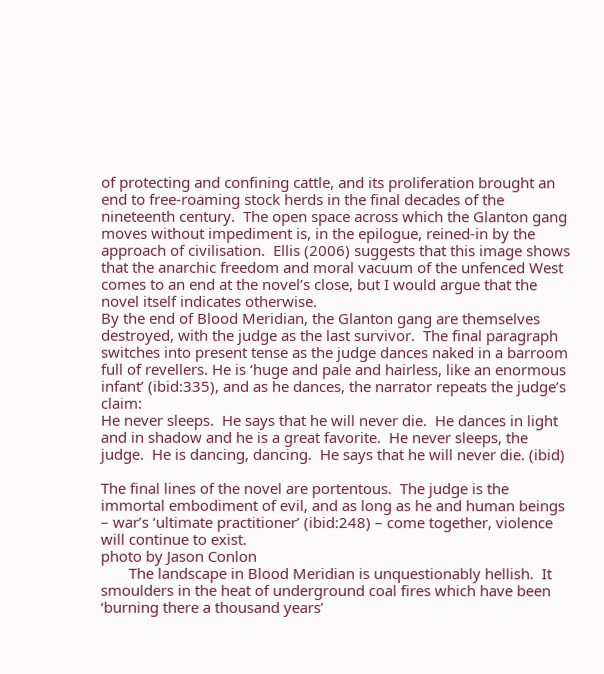of protecting and confining cattle, and its proliferation brought an end to free-roaming stock herds in the final decades of the nineteenth century.  The open space across which the Glanton gang moves without impediment is, in the epilogue, reined-in by the approach of civilisation.  Ellis (2006) suggests that this image shows that the anarchic freedom and moral vacuum of the unfenced West comes to an end at the novel’s close, but I would argue that the novel itself indicates otherwise.
By the end of Blood Meridian, the Glanton gang are themselves destroyed, with the judge as the last survivor.  The final paragraph switches into present tense as the judge dances naked in a barroom full of revellers. He is ‘huge and pale and hairless, like an enormous infant’ (ibid:335), and as he dances, the narrator repeats the judge’s claim:
He never sleeps.  He says that he will never die.  He dances in light and in shadow and he is a great favorite.  He never sleeps, the judge.  He is dancing, dancing.  He says that he will never die. (ibid)

The final lines of the novel are portentous.  The judge is the immortal embodiment of evil, and as long as he and human beings – war’s ‘ultimate practitioner’ (ibid:248) – come together, violence will continue to exist.
photo by Jason Conlon
       The landscape in Blood Meridian is unquestionably hellish.  It smoulders in the heat of underground coal fires which have been ‘burning there a thousand years’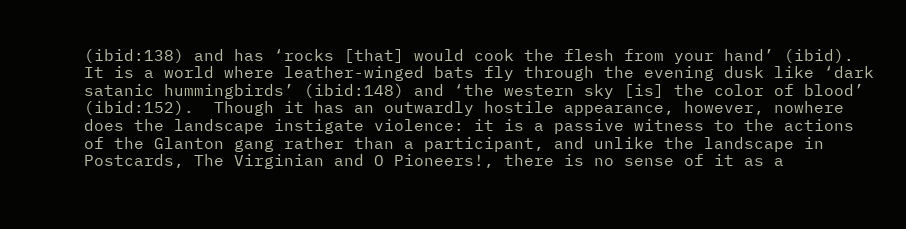(ibid:138) and has ‘rocks [that] would cook the flesh from your hand’ (ibid).  It is a world where leather-winged bats fly through the evening dusk like ‘dark satanic hummingbirds’ (ibid:148) and ‘the western sky [is] the color of blood’ (ibid:152).  Though it has an outwardly hostile appearance, however, nowhere does the landscape instigate violence: it is a passive witness to the actions of the Glanton gang rather than a participant, and unlike the landscape in Postcards, The Virginian and O Pioneers!, there is no sense of it as a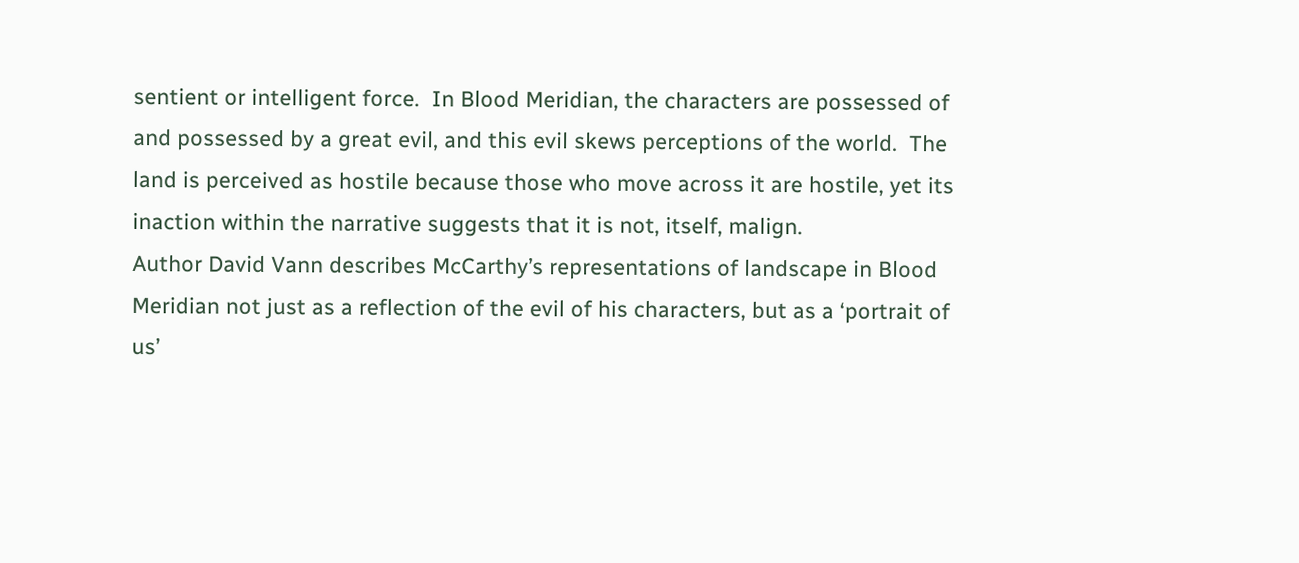sentient or intelligent force.  In Blood Meridian, the characters are possessed of and possessed by a great evil, and this evil skews perceptions of the world.  The land is perceived as hostile because those who move across it are hostile, yet its inaction within the narrative suggests that it is not, itself, malign.
Author David Vann describes McCarthy’s representations of landscape in Blood Meridian not just as a reflection of the evil of his characters, but as a ‘portrait of us’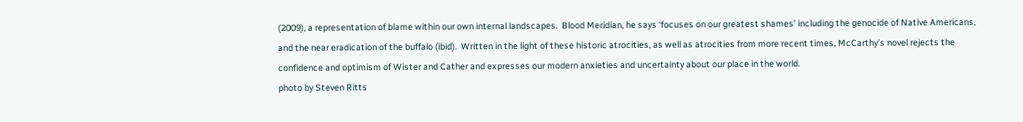(2009), a representation of blame within our own internal landscapes.  Blood Meridian, he says ‘focuses on our greatest shames’ including the genocide of Native Americans, and the near eradication of the buffalo (ibid).  Written in the light of these historic atrocities, as well as atrocities from more recent times, McCarthy’s novel rejects the confidence and optimism of Wister and Cather and expresses our modern anxieties and uncertainty about our place in the world.
photo by Steven Ritts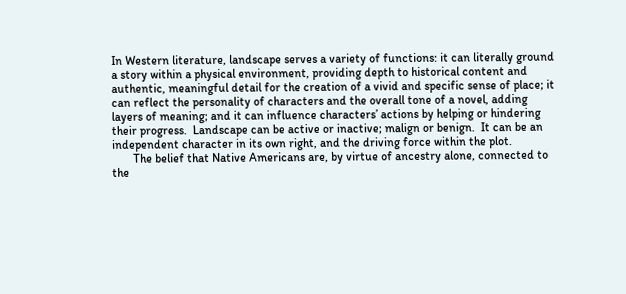In Western literature, landscape serves a variety of functions: it can literally ground a story within a physical environment, providing depth to historical content and authentic, meaningful detail for the creation of a vivid and specific sense of place; it can reflect the personality of characters and the overall tone of a novel, adding layers of meaning; and it can influence characters’ actions by helping or hindering their progress.  Landscape can be active or inactive; malign or benign.  It can be an independent character in its own right, and the driving force within the plot.
       The belief that Native Americans are, by virtue of ancestry alone, connected to the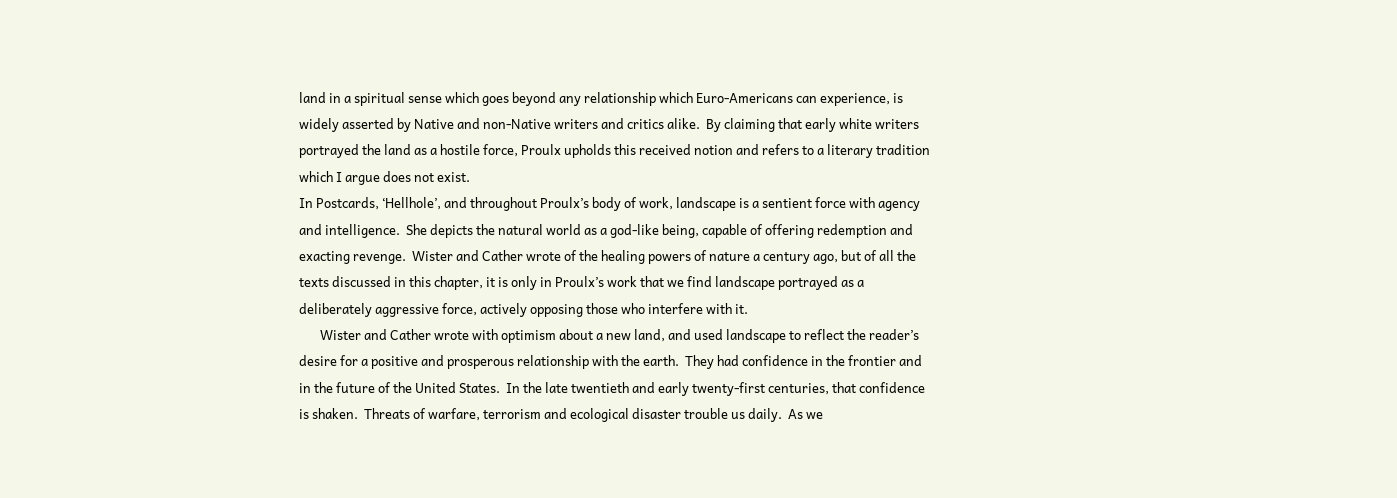land in a spiritual sense which goes beyond any relationship which Euro-Americans can experience, is widely asserted by Native and non-Native writers and critics alike.  By claiming that early white writers portrayed the land as a hostile force, Proulx upholds this received notion and refers to a literary tradition which I argue does not exist.
In Postcards, ‘Hellhole’, and throughout Proulx’s body of work, landscape is a sentient force with agency and intelligence.  She depicts the natural world as a god-like being, capable of offering redemption and exacting revenge.  Wister and Cather wrote of the healing powers of nature a century ago, but of all the texts discussed in this chapter, it is only in Proulx’s work that we find landscape portrayed as a deliberately aggressive force, actively opposing those who interfere with it.
       Wister and Cather wrote with optimism about a new land, and used landscape to reflect the reader’s desire for a positive and prosperous relationship with the earth.  They had confidence in the frontier and in the future of the United States.  In the late twentieth and early twenty-first centuries, that confidence is shaken.  Threats of warfare, terrorism and ecological disaster trouble us daily.  As we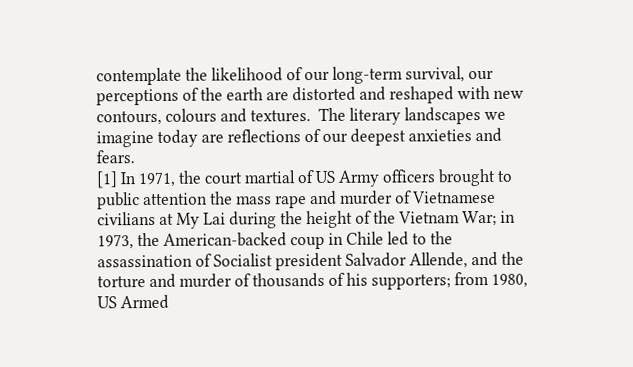contemplate the likelihood of our long-term survival, our perceptions of the earth are distorted and reshaped with new contours, colours and textures.  The literary landscapes we imagine today are reflections of our deepest anxieties and fears.
[1] In 1971, the court martial of US Army officers brought to public attention the mass rape and murder of Vietnamese civilians at My Lai during the height of the Vietnam War; in 1973, the American-backed coup in Chile led to the assassination of Socialist president Salvador Allende, and the torture and murder of thousands of his supporters; from 1980, US Armed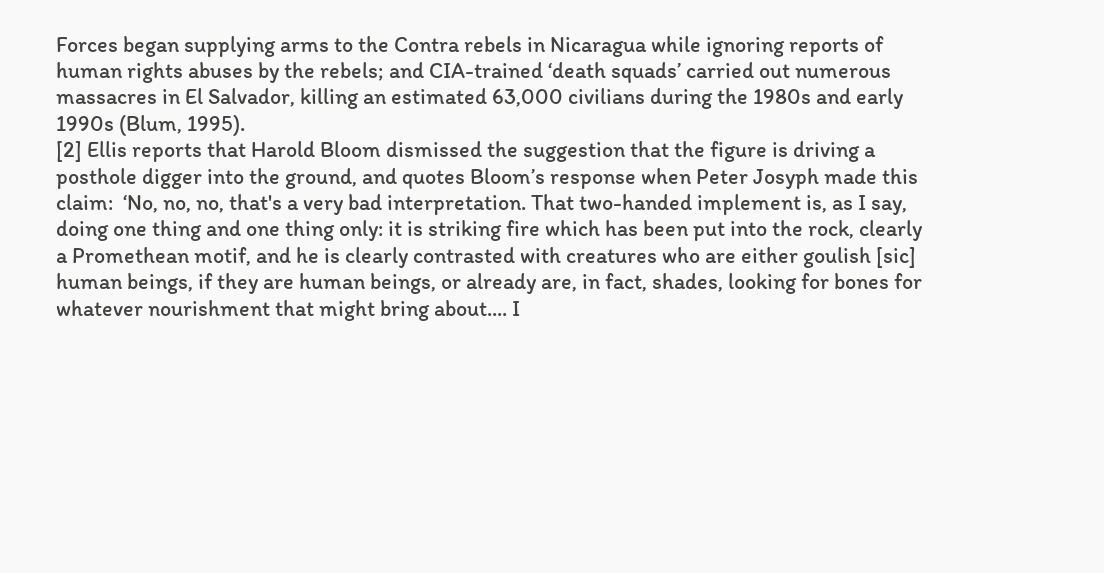Forces began supplying arms to the Contra rebels in Nicaragua while ignoring reports of human rights abuses by the rebels; and CIA-trained ‘death squads’ carried out numerous massacres in El Salvador, killing an estimated 63,000 civilians during the 1980s and early 1990s (Blum, 1995).
[2] Ellis reports that Harold Bloom dismissed the suggestion that the figure is driving a posthole digger into the ground, and quotes Bloom’s response when Peter Josyph made this claim:  ‘No, no, no, that's a very bad interpretation. That two-handed implement is, as I say, doing one thing and one thing only: it is striking fire which has been put into the rock, clearly a Promethean motif, and he is clearly contrasted with creatures who are either goulish [sic] human beings, if they are human beings, or already are, in fact, shades, looking for bones for whatever nourishment that might bring about.... I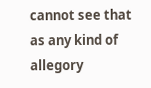cannot see that as any kind of allegory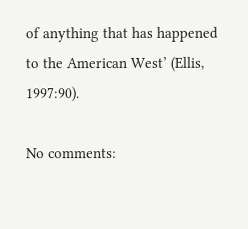of anything that has happened to the American West’ (Ellis, 1997:90).

No comments: